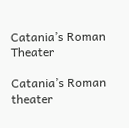Catania’s Roman Theater

Catania’s Roman theater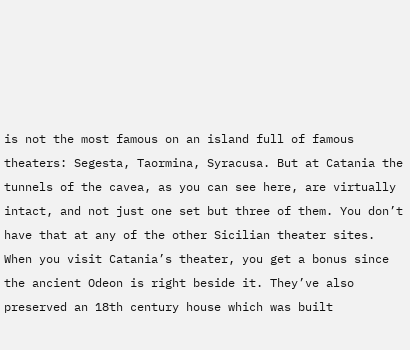is not the most famous on an island full of famous theaters: Segesta, Taormina, Syracusa. But at Catania the tunnels of the cavea, as you can see here, are virtually intact, and not just one set but three of them. You don’t have that at any of the other Sicilian theater sites.  When you visit Catania’s theater, you get a bonus since the ancient Odeon is right beside it. They’ve also preserved an 18th century house which was built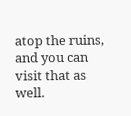atop the ruins, and you can visit that as well.